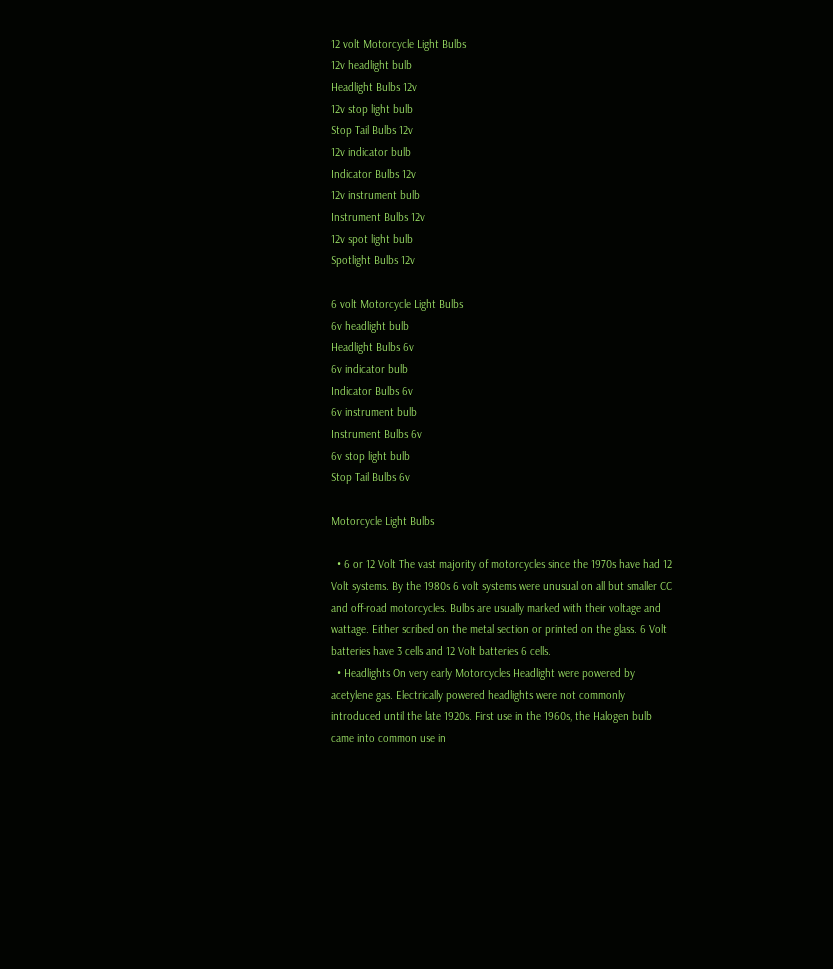12 volt Motorcycle Light Bulbs
12v headlight bulb
Headlight Bulbs 12v
12v stop light bulb
Stop Tail Bulbs 12v
12v indicator bulb
Indicator Bulbs 12v
12v instrument bulb
Instrument Bulbs 12v
12v spot light bulb
Spotlight Bulbs 12v

6 volt Motorcycle Light Bulbs
6v headlight bulb
Headlight Bulbs 6v
6v indicator bulb
Indicator Bulbs 6v
6v instrument bulb
Instrument Bulbs 6v
6v stop light bulb
Stop Tail Bulbs 6v

Motorcycle Light Bulbs

  • 6 or 12 Volt The vast majority of motorcycles since the 1970s have had 12 Volt systems. By the 1980s 6 volt systems were unusual on all but smaller CC and off-road motorcycles. Bulbs are usually marked with their voltage and wattage. Either scribed on the metal section or printed on the glass. 6 Volt batteries have 3 cells and 12 Volt batteries 6 cells.
  • Headlights On very early Motorcycles Headlight were powered by acetylene gas. Electrically powered headlights were not commonly introduced until the late 1920s. First use in the 1960s, the Halogen bulb came into common use in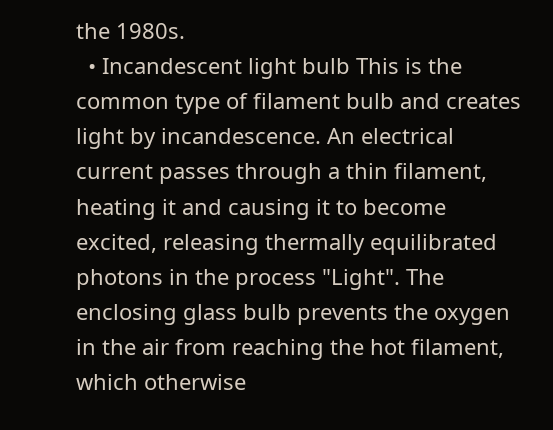the 1980s.
  • Incandescent light bulb This is the common type of filament bulb and creates light by incandescence. An electrical current passes through a thin filament, heating it and causing it to become excited, releasing thermally equilibrated photons in the process "Light". The enclosing glass bulb prevents the oxygen in the air from reaching the hot filament, which otherwise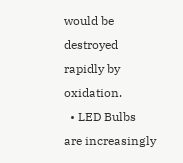would be destroyed rapidly by oxidation.
  • LED Bulbs are increasingly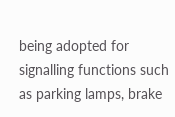being adopted for signalling functions such as parking lamps, brake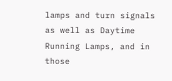lamps and turn signals as well as Daytime Running Lamps, and in those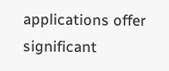applications offer significant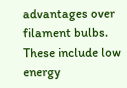advantages over filament bulbs. These include low energy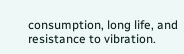consumption, long life, and resistance to vibration.